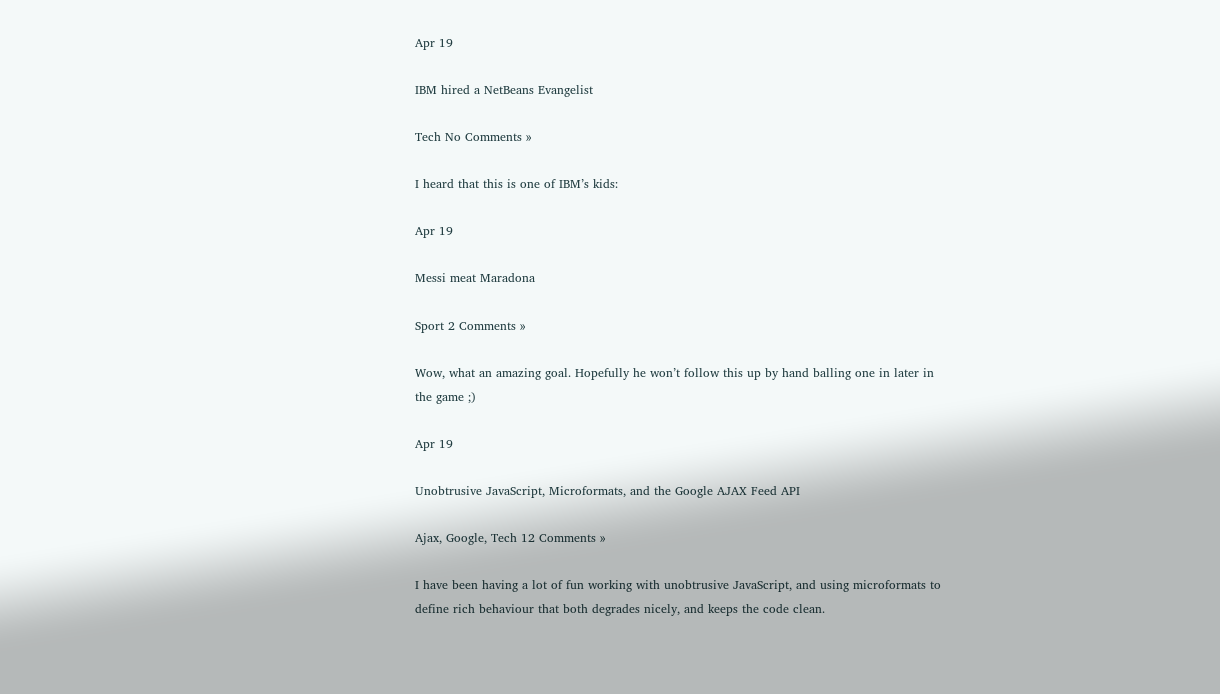Apr 19

IBM hired a NetBeans Evangelist

Tech No Comments »

I heard that this is one of IBM’s kids:

Apr 19

Messi meat Maradona

Sport 2 Comments »

Wow, what an amazing goal. Hopefully he won’t follow this up by hand balling one in later in the game ;)

Apr 19

Unobtrusive JavaScript, Microformats, and the Google AJAX Feed API

Ajax, Google, Tech 12 Comments »

I have been having a lot of fun working with unobtrusive JavaScript, and using microformats to define rich behaviour that both degrades nicely, and keeps the code clean.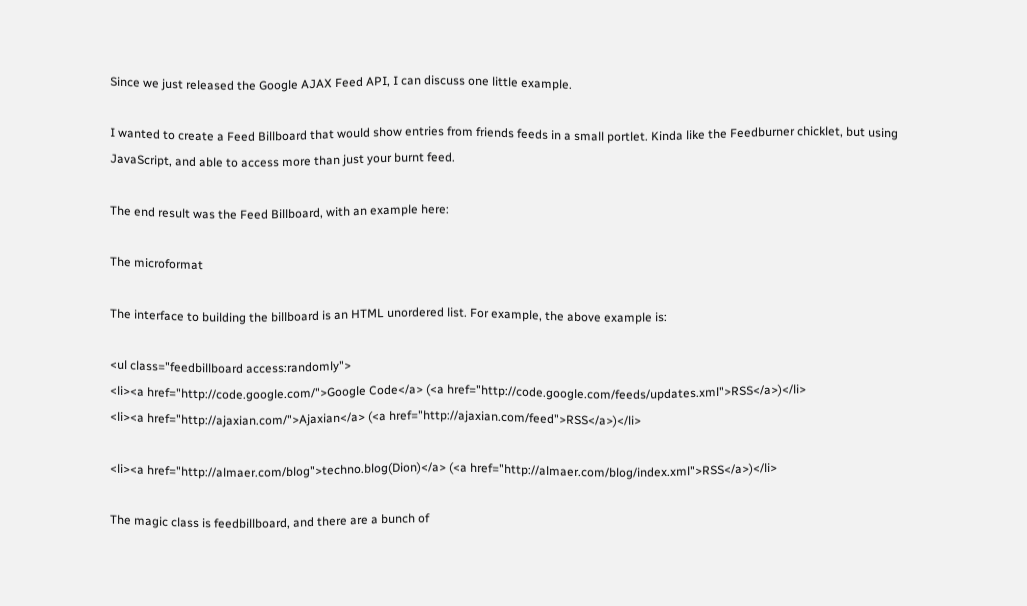Since we just released the Google AJAX Feed API, I can discuss one little example.

I wanted to create a Feed Billboard that would show entries from friends feeds in a small portlet. Kinda like the Feedburner chicklet, but using JavaScript, and able to access more than just your burnt feed.

The end result was the Feed Billboard, with an example here:

The microformat

The interface to building the billboard is an HTML unordered list. For example, the above example is:

<ul class="feedbillboard access:randomly">
<li><a href="http://code.google.com/">Google Code</a> (<a href="http://code.google.com/feeds/updates.xml">RSS</a>)</li>
<li><a href="http://ajaxian.com/">Ajaxian</a> (<a href="http://ajaxian.com/feed">RSS</a>)</li>

<li><a href="http://almaer.com/blog">techno.blog(Dion)</a> (<a href="http://almaer.com/blog/index.xml">RSS</a>)</li>

The magic class is feedbillboard, and there are a bunch of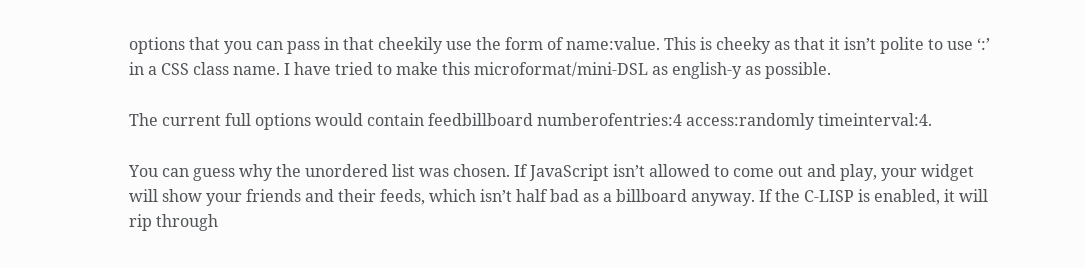options that you can pass in that cheekily use the form of name:value. This is cheeky as that it isn’t polite to use ‘:’ in a CSS class name. I have tried to make this microformat/mini-DSL as english-y as possible.

The current full options would contain feedbillboard numberofentries:4 access:randomly timeinterval:4.

You can guess why the unordered list was chosen. If JavaScript isn’t allowed to come out and play, your widget will show your friends and their feeds, which isn’t half bad as a billboard anyway. If the C-LISP is enabled, it will rip through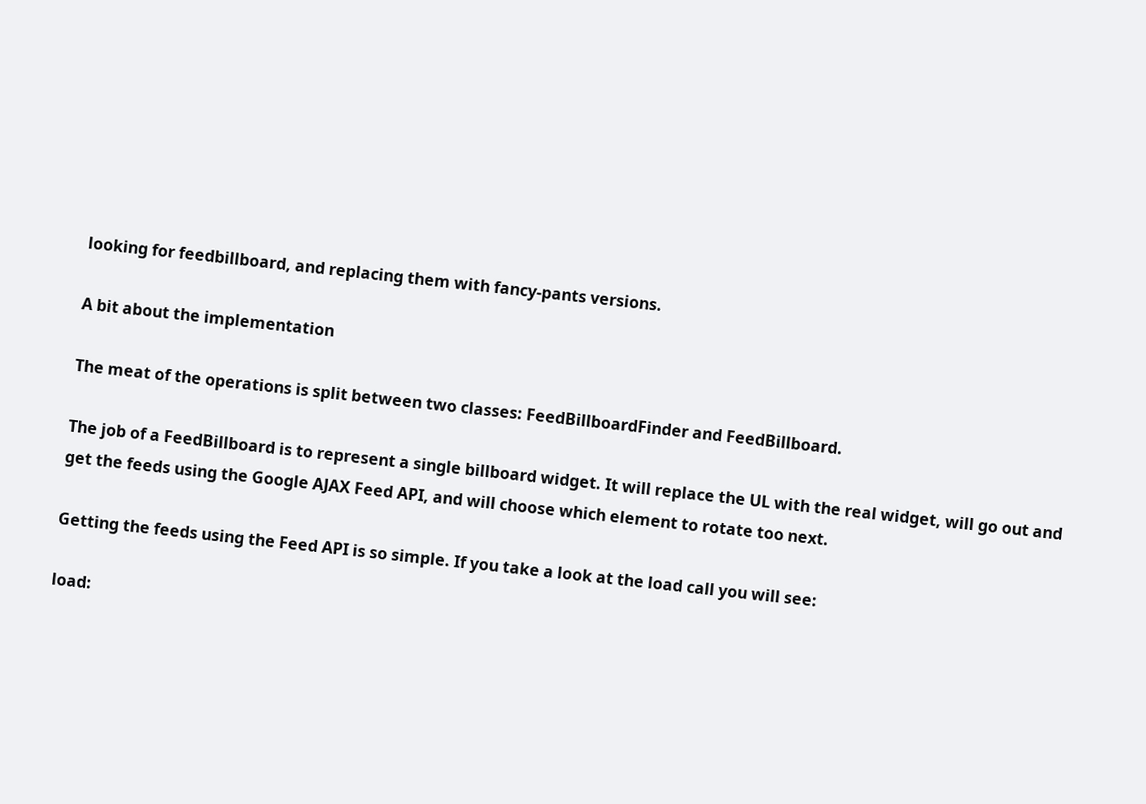looking for feedbillboard, and replacing them with fancy-pants versions.

A bit about the implementation

The meat of the operations is split between two classes: FeedBillboardFinder and FeedBillboard.

The job of a FeedBillboard is to represent a single billboard widget. It will replace the UL with the real widget, will go out and get the feeds using the Google AJAX Feed API, and will choose which element to rotate too next.

Getting the feeds using the Feed API is so simple. If you take a look at the load call you will see:

load: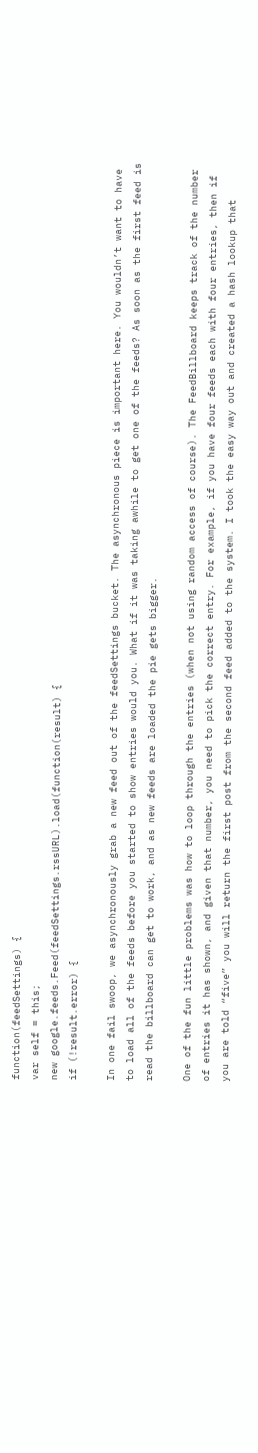function(feedSettings) {
var self = this;
new google.feeds.Feed(feedSettings.rssURL).load(function(result) {
if (!result.error) {

In one fail swoop, we asynchronously grab a new feed out of the feedSettings bucket. The asynchronous piece is important here. You wouldn’t want to have to load all of the feeds before you started to show entries would you. What if it was taking awhile to get one of the feeds? As soon as the first feed is read the billboard can get to work, and as new feeds are loaded the pie gets bigger.

One of the fun little problems was how to loop through the entries (when not using random access of course). The FeedBillboard keeps track of the number of entries it has shown, and given that number, you need to pick the correct entry. For example, if you have four feeds each with four entries, then if you are told “five” you will return the first post from the second feed added to the system. I took the easy way out and created a hash lookup that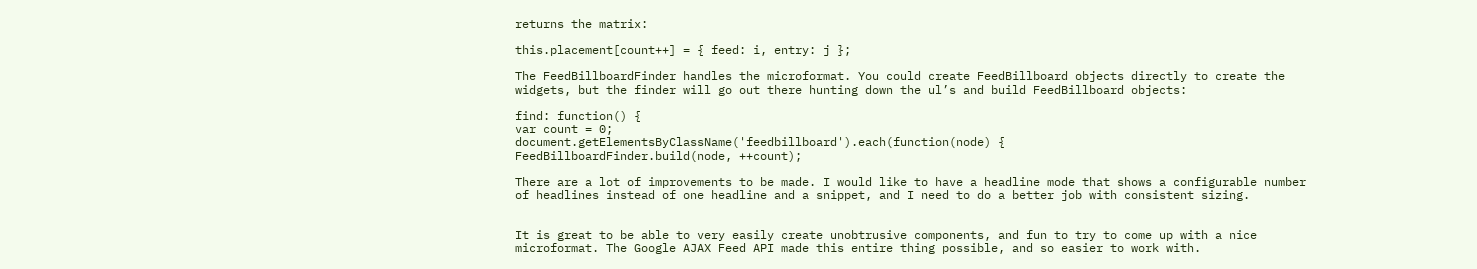returns the matrix:

this.placement[count++] = { feed: i, entry: j };

The FeedBillboardFinder handles the microformat. You could create FeedBillboard objects directly to create the widgets, but the finder will go out there hunting down the ul’s and build FeedBillboard objects:

find: function() {
var count = 0;
document.getElementsByClassName('feedbillboard').each(function(node) {
FeedBillboardFinder.build(node, ++count);

There are a lot of improvements to be made. I would like to have a headline mode that shows a configurable number of headlines instead of one headline and a snippet, and I need to do a better job with consistent sizing.


It is great to be able to very easily create unobtrusive components, and fun to try to come up with a nice microformat. The Google AJAX Feed API made this entire thing possible, and so easier to work with.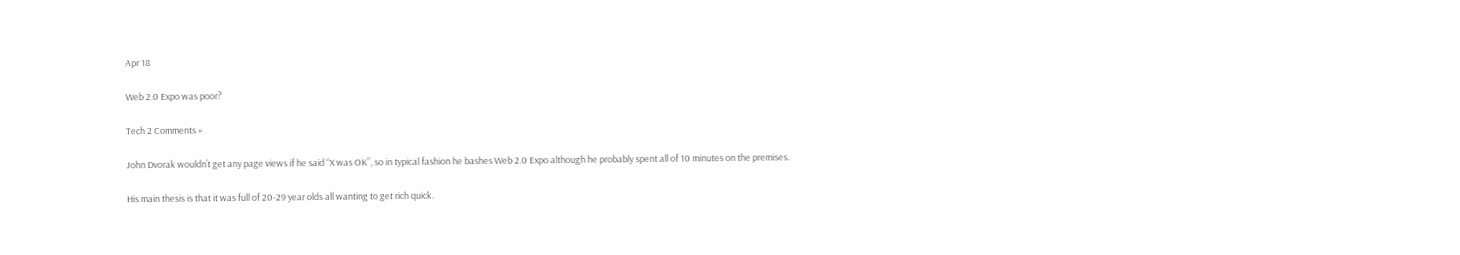Apr 18

Web 2.0 Expo was poor?

Tech 2 Comments »

John Dvorak wouldn’t get any page views if he said “X was OK”, so in typical fashion he bashes Web 2.0 Expo although he probably spent all of 10 minutes on the premises.

His main thesis is that it was full of 20-29 year olds all wanting to get rich quick.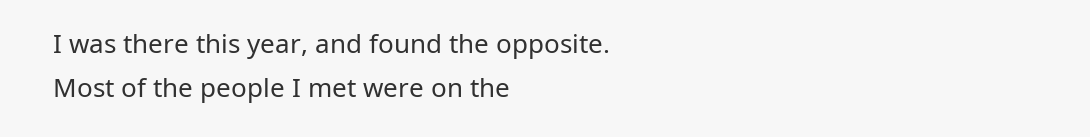I was there this year, and found the opposite. Most of the people I met were on the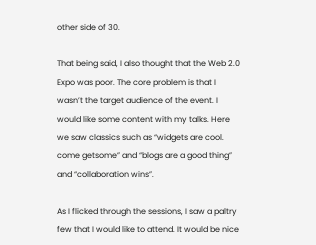other side of 30.

That being said, I also thought that the Web 2.0 Expo was poor. The core problem is that I wasn’t the target audience of the event. I would like some content with my talks. Here we saw classics such as “widgets are cool. come getsome” and “blogs are a good thing” and “collaboration wins”.

As I flicked through the sessions, I saw a paltry few that I would like to attend. It would be nice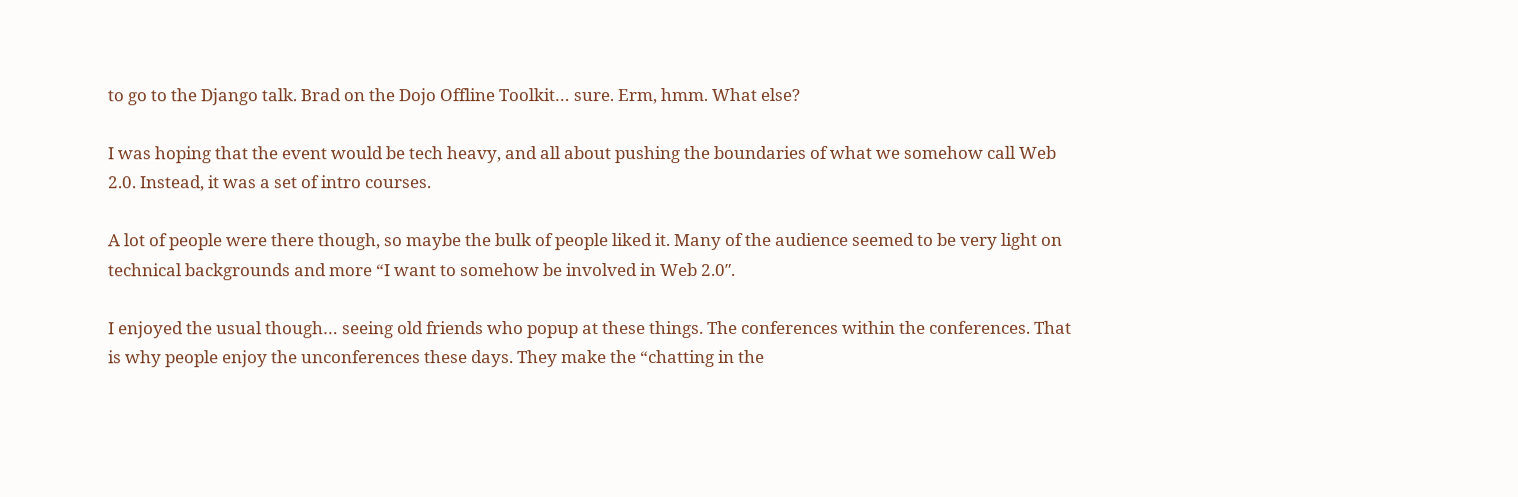to go to the Django talk. Brad on the Dojo Offline Toolkit… sure. Erm, hmm. What else?

I was hoping that the event would be tech heavy, and all about pushing the boundaries of what we somehow call Web 2.0. Instead, it was a set of intro courses.

A lot of people were there though, so maybe the bulk of people liked it. Many of the audience seemed to be very light on technical backgrounds and more “I want to somehow be involved in Web 2.0″.

I enjoyed the usual though… seeing old friends who popup at these things. The conferences within the conferences. That is why people enjoy the unconferences these days. They make the “chatting in the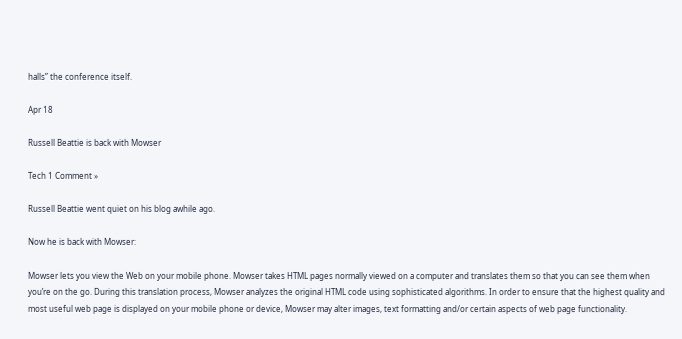halls” the conference itself.

Apr 18

Russell Beattie is back with Mowser

Tech 1 Comment »

Russell Beattie went quiet on his blog awhile ago.

Now he is back with Mowser:

Mowser lets you view the Web on your mobile phone. Mowser takes HTML pages normally viewed on a computer and translates them so that you can see them when you’re on the go. During this translation process, Mowser analyzes the original HTML code using sophisticated algorithms. In order to ensure that the highest quality and most useful web page is displayed on your mobile phone or device, Mowser may alter images, text formatting and/or certain aspects of web page functionality.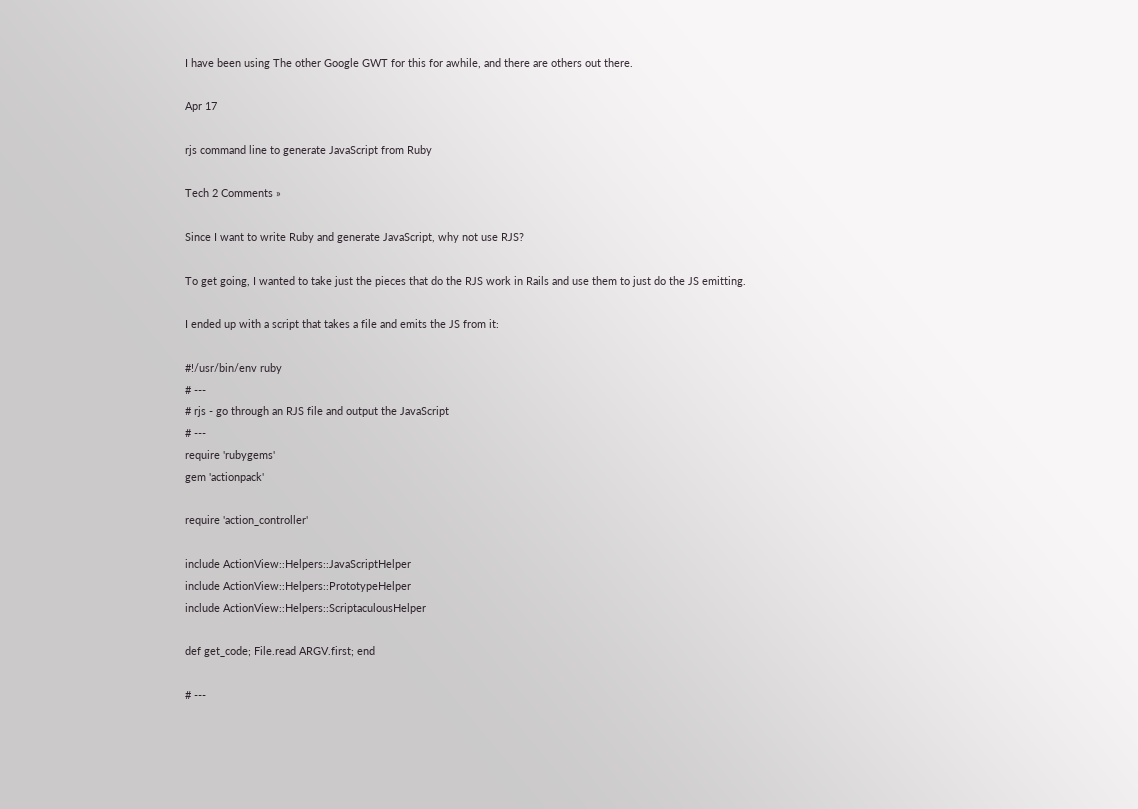I have been using The other Google GWT for this for awhile, and there are others out there.

Apr 17

rjs command line to generate JavaScript from Ruby

Tech 2 Comments »

Since I want to write Ruby and generate JavaScript, why not use RJS?

To get going, I wanted to take just the pieces that do the RJS work in Rails and use them to just do the JS emitting.

I ended up with a script that takes a file and emits the JS from it:

#!/usr/bin/env ruby
# ---
# rjs - go through an RJS file and output the JavaScript
# ---
require 'rubygems'
gem 'actionpack'

require 'action_controller'

include ActionView::Helpers::JavaScriptHelper
include ActionView::Helpers::PrototypeHelper
include ActionView::Helpers::ScriptaculousHelper

def get_code; File.read ARGV.first; end

# ---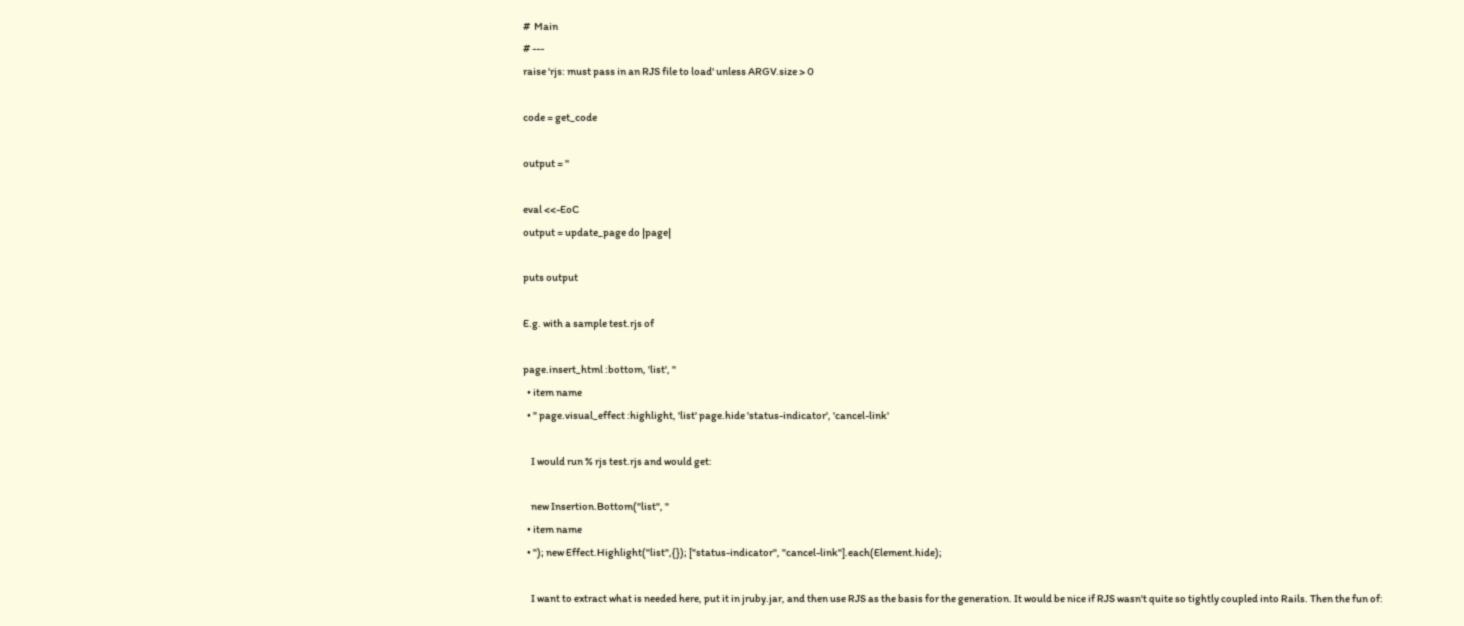#  Main
# ---
raise 'rjs: must pass in an RJS file to load' unless ARGV.size > 0

code = get_code

output = ''

eval <<-EoC
output = update_page do |page|

puts output

E.g. with a sample test.rjs of

page.insert_html :bottom, 'list', "
  • item name
  • " page.visual_effect :highlight, 'list' page.hide 'status-indicator', 'cancel-link'

    I would run % rjs test.rjs and would get:

    new Insertion.Bottom("list", "
  • item name
  • "); new Effect.Highlight("list",{}); ["status-indicator", "cancel-link"].each(Element.hide);

    I want to extract what is needed here, put it in jruby.jar, and then use RJS as the basis for the generation. It would be nice if RJS wasn't quite so tightly coupled into Rails. Then the fun of: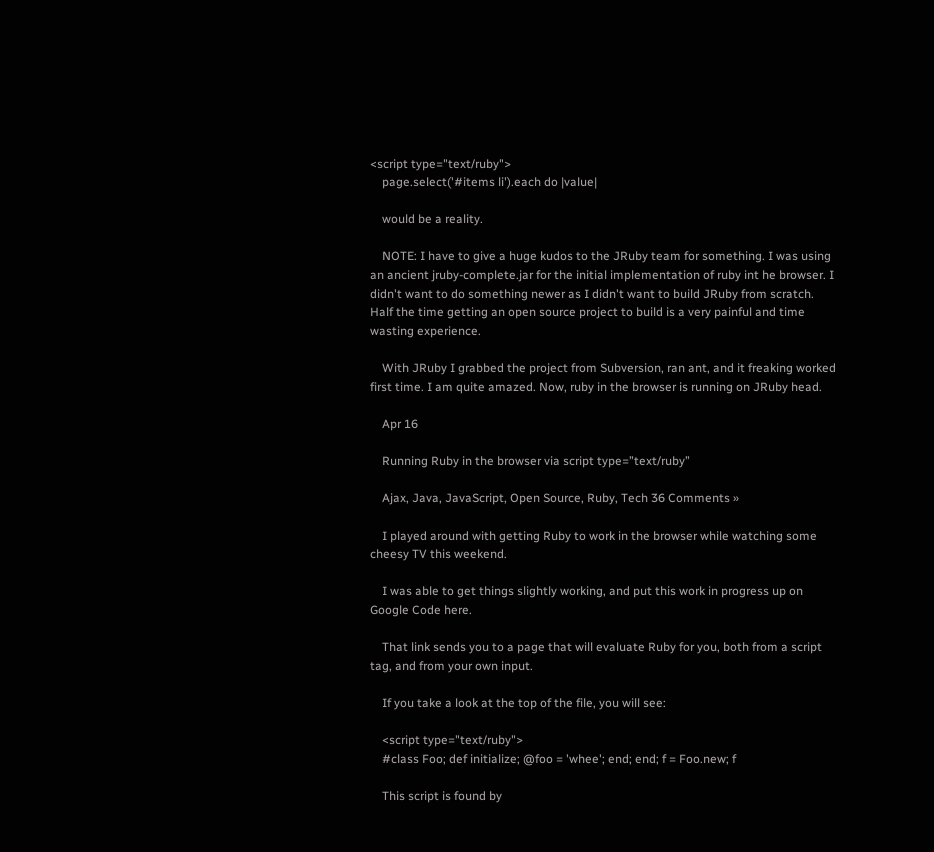<script type="text/ruby">
    page.select('#items li').each do |value|

    would be a reality.

    NOTE: I have to give a huge kudos to the JRuby team for something. I was using an ancient jruby-complete.jar for the initial implementation of ruby int he browser. I didn't want to do something newer as I didn't want to build JRuby from scratch. Half the time getting an open source project to build is a very painful and time wasting experience.

    With JRuby I grabbed the project from Subversion, ran ant, and it freaking worked first time. I am quite amazed. Now, ruby in the browser is running on JRuby head.

    Apr 16

    Running Ruby in the browser via script type=”text/ruby”

    Ajax, Java, JavaScript, Open Source, Ruby, Tech 36 Comments »

    I played around with getting Ruby to work in the browser while watching some cheesy TV this weekend.

    I was able to get things slightly working, and put this work in progress up on Google Code here.

    That link sends you to a page that will evaluate Ruby for you, both from a script tag, and from your own input.

    If you take a look at the top of the file, you will see:

    <script type="text/ruby">
    #class Foo; def initialize; @foo = 'whee'; end; end; f = Foo.new; f

    This script is found by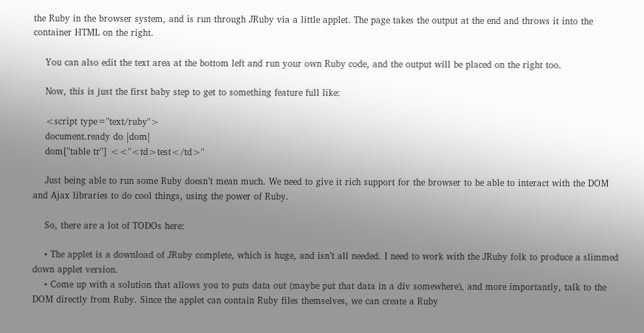the Ruby in the browser system, and is run through JRuby via a little applet. The page takes the output at the end and throws it into the container HTML on the right.

    You can also edit the text area at the bottom left and run your own Ruby code, and the output will be placed on the right too.

    Now, this is just the first baby step to get to something feature full like:

    <script type="text/ruby">
    document.ready do |dom|
    dom["table tr"] <<"<td>test</td>"

    Just being able to run some Ruby doesn’t mean much. We need to give it rich support for the browser to be able to interact with the DOM and Ajax libraries to do cool things, using the power of Ruby.

    So, there are a lot of TODOs here:

    • The applet is a download of JRuby complete, which is huge, and isn’t all needed. I need to work with the JRuby folk to produce a slimmed down applet version.
    • Come up with a solution that allows you to puts data out (maybe put that data in a div somewhere), and more importantly, talk to the DOM directly from Ruby. Since the applet can contain Ruby files themselves, we can create a Ruby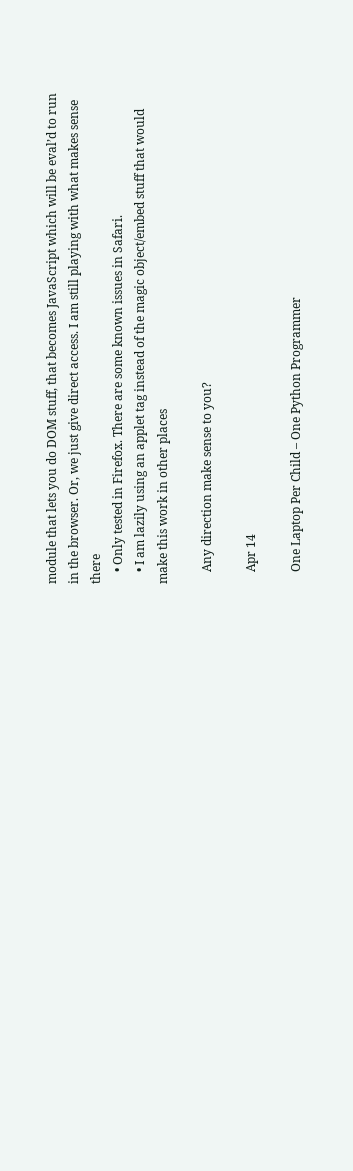module that lets you do DOM stuff, that becomes JavaScript which will be eval’d to run in the browser. Or, we just give direct access. I am still playing with what makes sense there
    • Only tested in Firefox. There are some known issues in Safari.
    • I am lazily using an applet tag instead of the magic object/embed stuff that would make this work in other places

    Any direction make sense to you?

    Apr 14

    One Laptop Per Child – One Python Programmer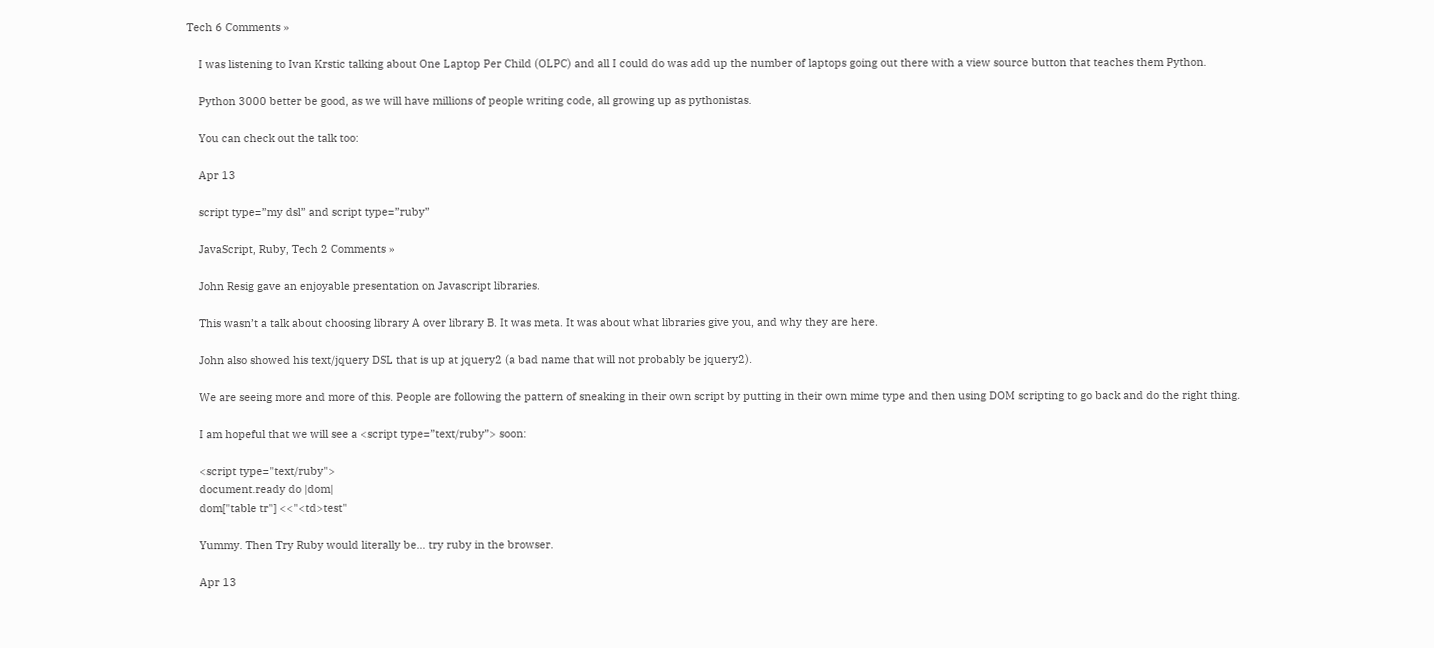Tech 6 Comments »

    I was listening to Ivan Krstic talking about One Laptop Per Child (OLPC) and all I could do was add up the number of laptops going out there with a view source button that teaches them Python.

    Python 3000 better be good, as we will have millions of people writing code, all growing up as pythonistas.

    You can check out the talk too:

    Apr 13

    script type=”my dsl” and script type=”ruby”

    JavaScript, Ruby, Tech 2 Comments »

    John Resig gave an enjoyable presentation on Javascript libraries.

    This wasn’t a talk about choosing library A over library B. It was meta. It was about what libraries give you, and why they are here.

    John also showed his text/jquery DSL that is up at jquery2 (a bad name that will not probably be jquery2).

    We are seeing more and more of this. People are following the pattern of sneaking in their own script by putting in their own mime type and then using DOM scripting to go back and do the right thing.

    I am hopeful that we will see a <script type=”text/ruby”> soon:

    <script type="text/ruby">
    document.ready do |dom|
    dom["table tr"] <<"<td>test"

    Yummy. Then Try Ruby would literally be… try ruby in the browser.

    Apr 13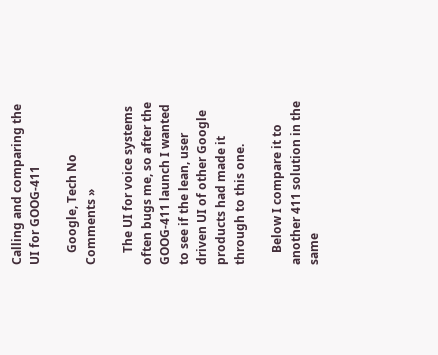Calling and comparing the UI for GOOG-411

    Google, Tech No Comments »

    The UI for voice systems often bugs me, so after the GOOG-411 launch I wanted to see if the lean, user driven UI of other Google products had made it through to this one.

    Below I compare it to another 411 solution in the same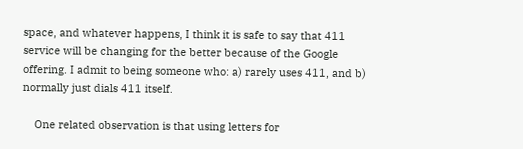space, and whatever happens, I think it is safe to say that 411 service will be changing for the better because of the Google offering. I admit to being someone who: a) rarely uses 411, and b) normally just dials 411 itself.

    One related observation is that using letters for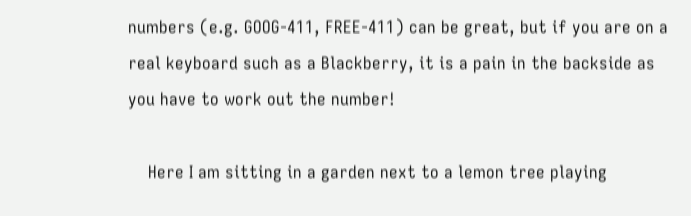numbers (e.g. GOOG-411, FREE-411) can be great, but if you are on a real keyboard such as a Blackberry, it is a pain in the backside as you have to work out the number!

    Here I am sitting in a garden next to a lemon tree playing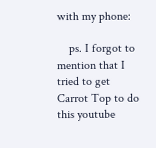with my phone:

    ps. I forgot to mention that I tried to get Carrot Top to do this youtube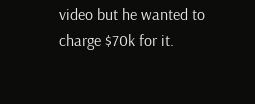video but he wanted to charge $70k for it.